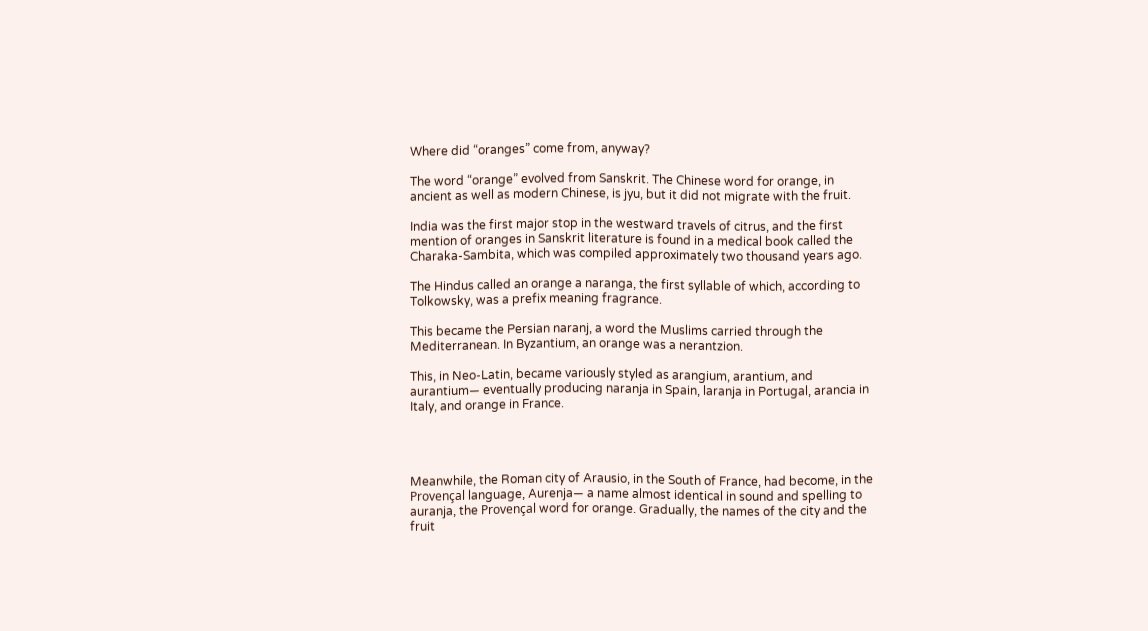Where did “oranges” come from, anyway?

The word “orange” evolved from Sanskrit. The Chinese word for orange, in ancient as well as modern Chinese, is jyu, but it did not migrate with the fruit.

India was the first major stop in the westward travels of citrus, and the first mention of oranges in Sanskrit literature is found in a medical book called the Charaka-Sambita, which was compiled approximately two thousand years ago.

The Hindus called an orange a naranga, the first syllable of which, according to Tolkowsky, was a prefix meaning fragrance.

This became the Persian naranj, a word the Muslims carried through the Mediterranean. In Byzantium, an orange was a nerantzion.

This, in Neo-Latin, became variously styled as arangium, arantium, and aurantium— eventually producing naranja in Spain, laranja in Portugal, arancia in Italy, and orange in France.




Meanwhile, the Roman city of Arausio, in the South of France, had become, in the Provençal language, Aurenja— a name almost identical in sound and spelling to auranja, the Provençal word for orange. Gradually, the names of the city and the fruit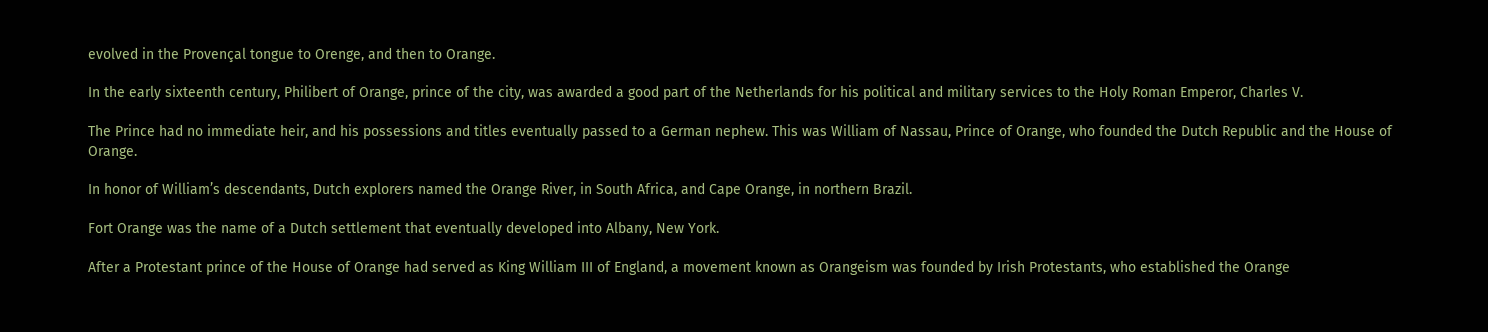evolved in the Provençal tongue to Orenge, and then to Orange.

In the early sixteenth century, Philibert of Orange, prince of the city, was awarded a good part of the Netherlands for his political and military services to the Holy Roman Emperor, Charles V.

The Prince had no immediate heir, and his possessions and titles eventually passed to a German nephew. This was William of Nassau, Prince of Orange, who founded the Dutch Republic and the House of Orange.

In honor of William’s descendants, Dutch explorers named the Orange River, in South Africa, and Cape Orange, in northern Brazil.

Fort Orange was the name of a Dutch settlement that eventually developed into Albany, New York.

After a Protestant prince of the House of Orange had served as King William III of England, a movement known as Orangeism was founded by Irish Protestants, who established the Orange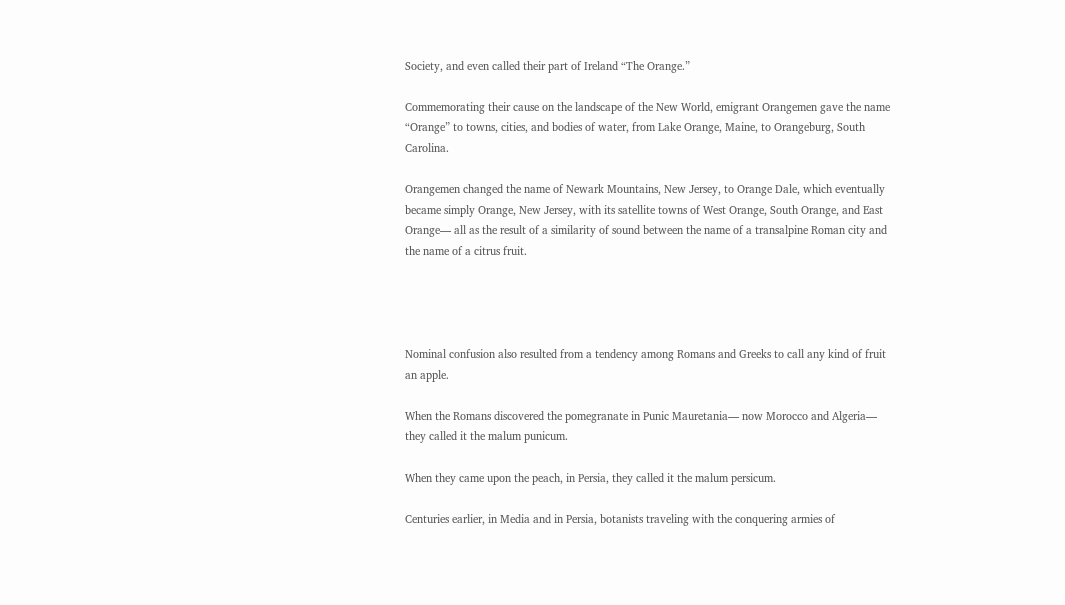Society, and even called their part of Ireland “The Orange.”

Commemorating their cause on the landscape of the New World, emigrant Orangemen gave the name “Orange” to towns, cities, and bodies of water, from Lake Orange, Maine, to Orangeburg, South Carolina.

Orangemen changed the name of Newark Mountains, New Jersey, to Orange Dale, which eventually became simply Orange, New Jersey, with its satellite towns of West Orange, South Orange, and East Orange— all as the result of a similarity of sound between the name of a transalpine Roman city and the name of a citrus fruit.




Nominal confusion also resulted from a tendency among Romans and Greeks to call any kind of fruit an apple.

When the Romans discovered the pomegranate in Punic Mauretania— now Morocco and Algeria— they called it the malum punicum.

When they came upon the peach, in Persia, they called it the malum persicum.

Centuries earlier, in Media and in Persia, botanists traveling with the conquering armies of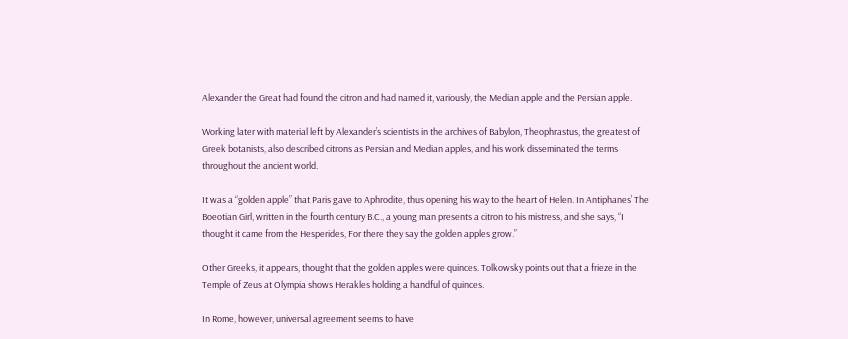Alexander the Great had found the citron and had named it, variously, the Median apple and the Persian apple.

Working later with material left by Alexander’s scientists in the archives of Babylon, Theophrastus, the greatest of Greek botanists, also described citrons as Persian and Median apples, and his work disseminated the terms throughout the ancient world.

It was a “golden apple” that Paris gave to Aphrodite, thus opening his way to the heart of Helen. In Antiphanes’ The Boeotian Girl, written in the fourth century B.C., a young man presents a citron to his mistress, and she says, “I thought it came from the Hesperides, For there they say the golden apples grow.”

Other Greeks, it appears, thought that the golden apples were quinces. Tolkowsky points out that a frieze in the Temple of Zeus at Olympia shows Herakles holding a handful of quinces.

In Rome, however, universal agreement seems to have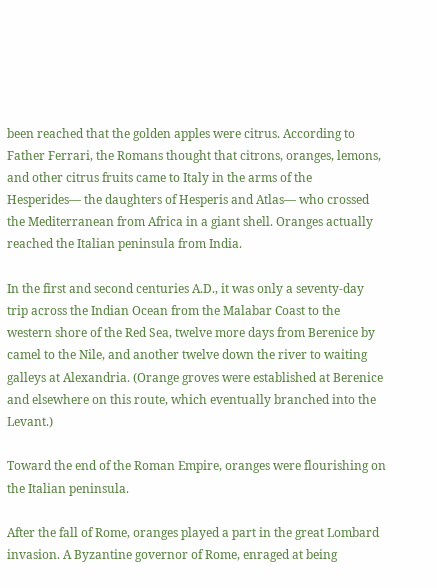been reached that the golden apples were citrus. According to Father Ferrari, the Romans thought that citrons, oranges, lemons, and other citrus fruits came to Italy in the arms of the Hesperides— the daughters of Hesperis and Atlas— who crossed the Mediterranean from Africa in a giant shell. Oranges actually reached the Italian peninsula from India.

In the first and second centuries A.D., it was only a seventy-day trip across the Indian Ocean from the Malabar Coast to the western shore of the Red Sea, twelve more days from Berenice by camel to the Nile, and another twelve down the river to waiting galleys at Alexandria. (Orange groves were established at Berenice and elsewhere on this route, which eventually branched into the Levant.)

Toward the end of the Roman Empire, oranges were flourishing on the Italian peninsula.

After the fall of Rome, oranges played a part in the great Lombard invasion. A Byzantine governor of Rome, enraged at being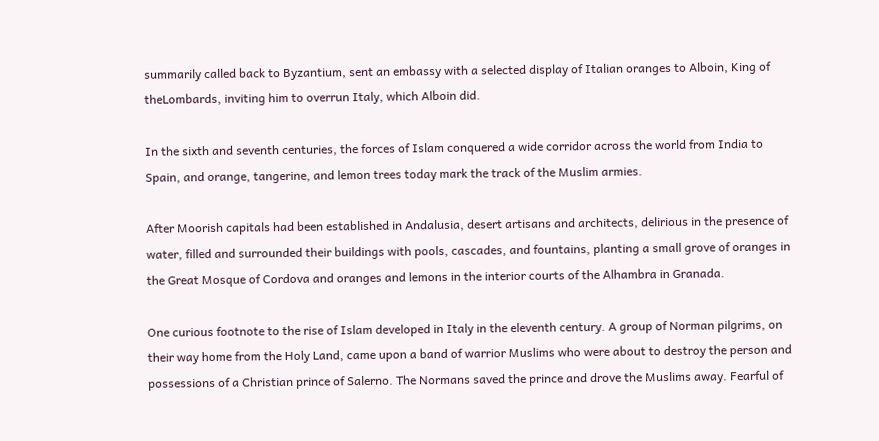summarily called back to Byzantium, sent an embassy with a selected display of Italian oranges to Alboin, King of theLombards, inviting him to overrun Italy, which Alboin did.

In the sixth and seventh centuries, the forces of Islam conquered a wide corridor across the world from India to Spain, and orange, tangerine, and lemon trees today mark the track of the Muslim armies.

After Moorish capitals had been established in Andalusia, desert artisans and architects, delirious in the presence of water, filled and surrounded their buildings with pools, cascades, and fountains, planting a small grove of oranges in the Great Mosque of Cordova and oranges and lemons in the interior courts of the Alhambra in Granada.

One curious footnote to the rise of Islam developed in Italy in the eleventh century. A group of Norman pilgrims, on their way home from the Holy Land, came upon a band of warrior Muslims who were about to destroy the person and possessions of a Christian prince of Salerno. The Normans saved the prince and drove the Muslims away. Fearful of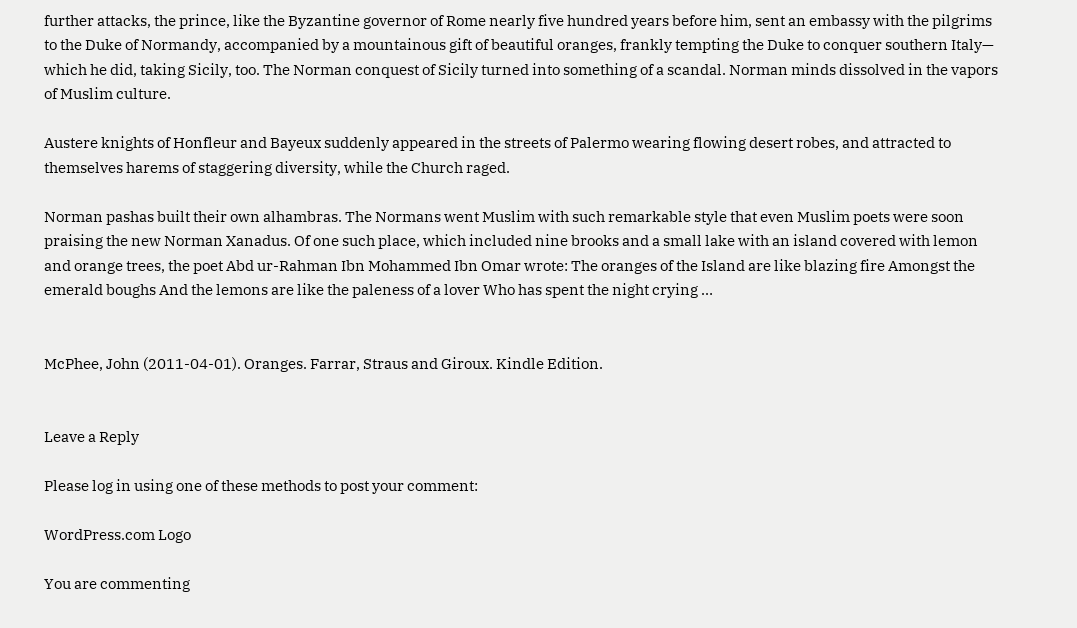further attacks, the prince, like the Byzantine governor of Rome nearly five hundred years before him, sent an embassy with the pilgrims to the Duke of Normandy, accompanied by a mountainous gift of beautiful oranges, frankly tempting the Duke to conquer southern Italy— which he did, taking Sicily, too. The Norman conquest of Sicily turned into something of a scandal. Norman minds dissolved in the vapors of Muslim culture.

Austere knights of Honfleur and Bayeux suddenly appeared in the streets of Palermo wearing flowing desert robes, and attracted to themselves harems of staggering diversity, while the Church raged.

Norman pashas built their own alhambras. The Normans went Muslim with such remarkable style that even Muslim poets were soon praising the new Norman Xanadus. Of one such place, which included nine brooks and a small lake with an island covered with lemon and orange trees, the poet Abd ur-Rahman Ibn Mohammed Ibn Omar wrote: The oranges of the Island are like blazing fire Amongst the emerald boughs And the lemons are like the paleness of a lover Who has spent the night crying …


McPhee, John (2011-04-01). Oranges. Farrar, Straus and Giroux. Kindle Edition.


Leave a Reply

Please log in using one of these methods to post your comment:

WordPress.com Logo

You are commenting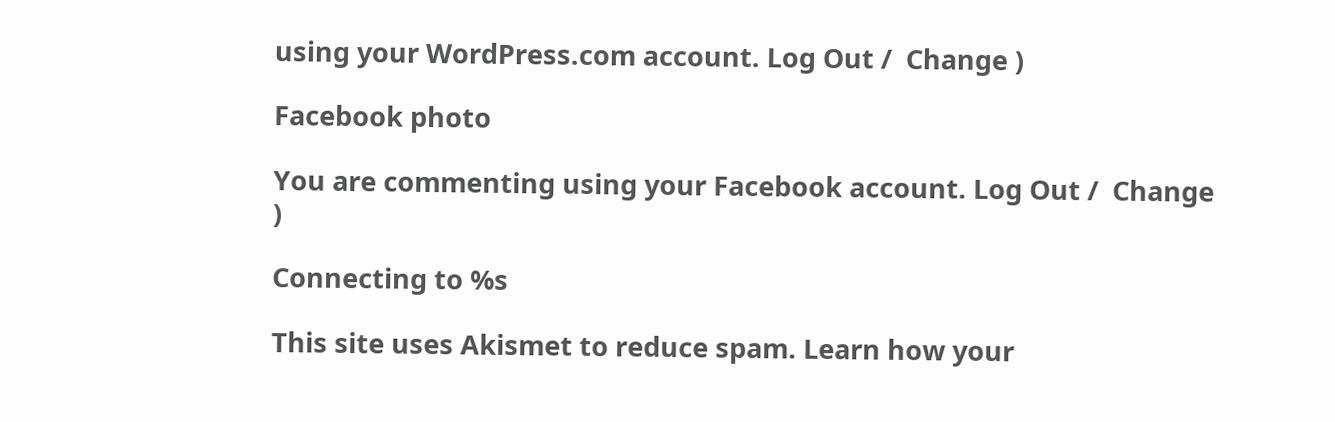using your WordPress.com account. Log Out /  Change )

Facebook photo

You are commenting using your Facebook account. Log Out /  Change )

Connecting to %s

This site uses Akismet to reduce spam. Learn how your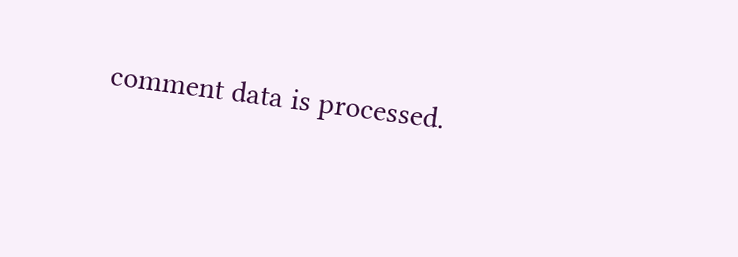comment data is processed.